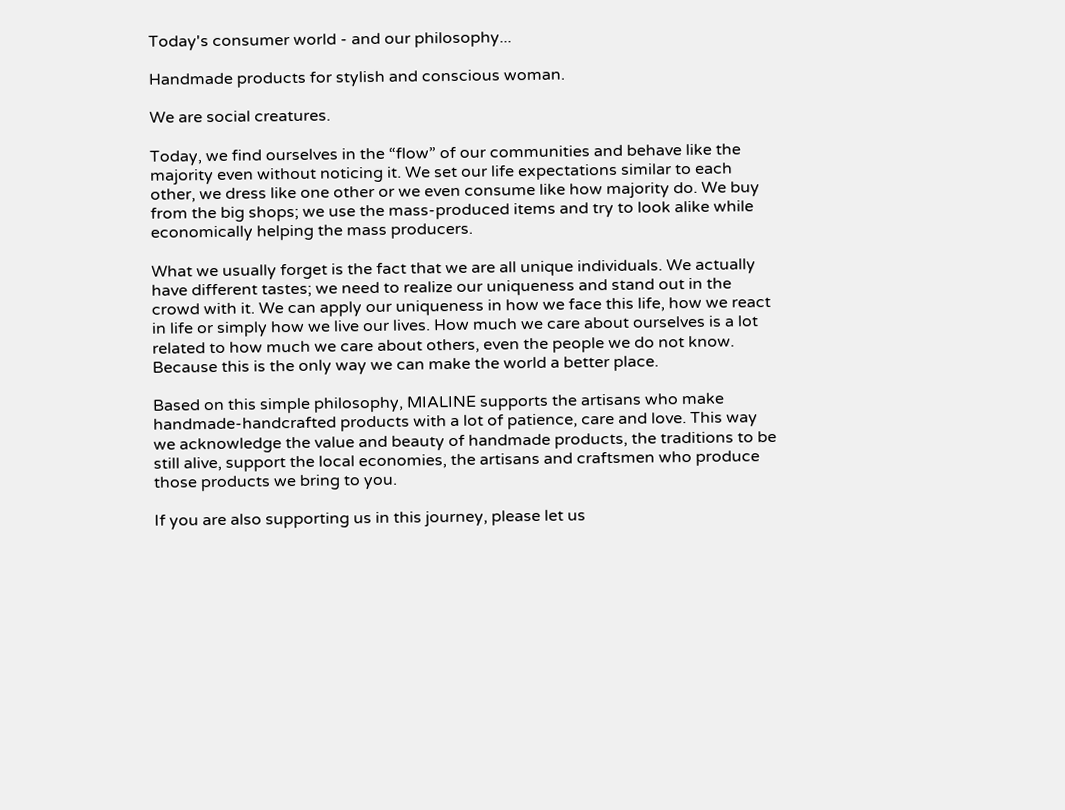Today's consumer world - and our philosophy...

Handmade products for stylish and conscious woman.

We are social creatures.

Today, we find ourselves in the “flow” of our communities and behave like the majority even without noticing it. We set our life expectations similar to each other, we dress like one other or we even consume like how majority do. We buy from the big shops; we use the mass-produced items and try to look alike while economically helping the mass producers.

What we usually forget is the fact that we are all unique individuals. We actually have different tastes; we need to realize our uniqueness and stand out in the crowd with it. We can apply our uniqueness in how we face this life, how we react in life or simply how we live our lives. How much we care about ourselves is a lot related to how much we care about others, even the people we do not know. Because this is the only way we can make the world a better place.

Based on this simple philosophy, MIALINE supports the artisans who make handmade-handcrafted products with a lot of patience, care and love. This way we acknowledge the value and beauty of handmade products, the traditions to be still alive, support the local economies, the artisans and craftsmen who produce those products we bring to you.

If you are also supporting us in this journey, please let us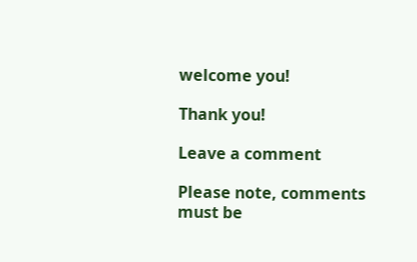welcome you!

Thank you!

Leave a comment

Please note, comments must be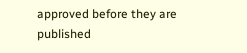approved before they are published